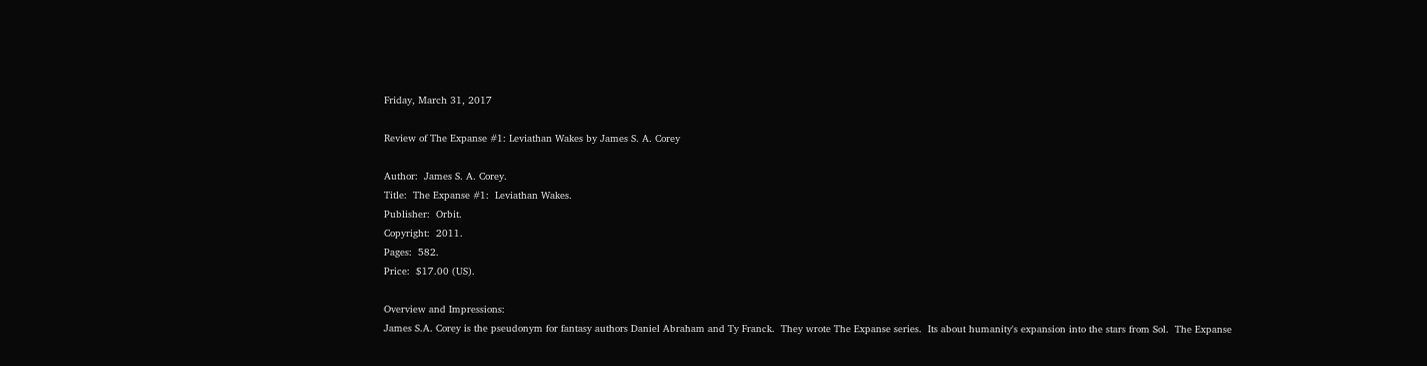Friday, March 31, 2017

Review of The Expanse #1: Leviathan Wakes by James S. A. Corey

Author:  James S. A. Corey.
Title:  The Expanse #1:  Leviathan Wakes.
Publisher:  Orbit.
Copyright:  2011.
Pages:  582.
Price:  $17.00 (US).

Overview and Impressions:
James S.A. Corey is the pseudonym for fantasy authors Daniel Abraham and Ty Franck.  They wrote The Expanse series.  Its about humanity's expansion into the stars from Sol.  The Expanse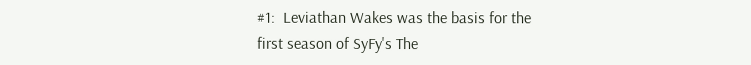#1:  Leviathan Wakes was the basis for the first season of SyFy's The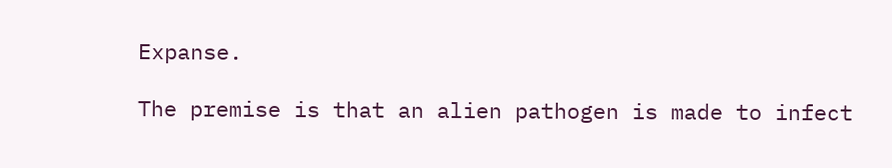Expanse.

The premise is that an alien pathogen is made to infect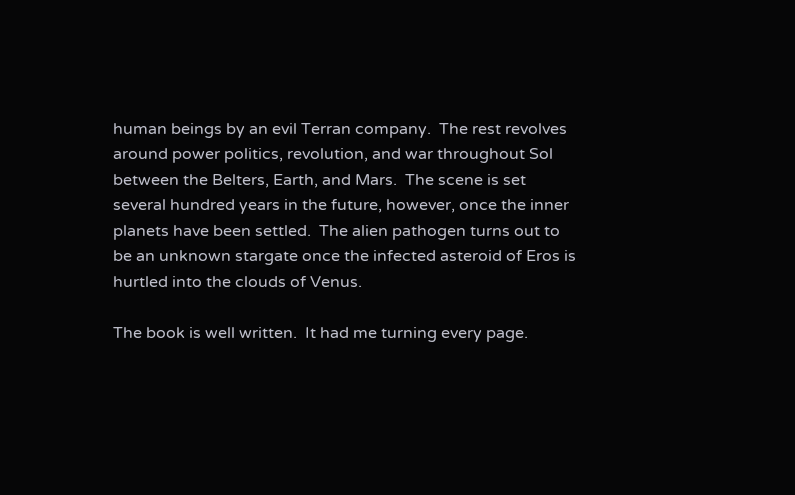human beings by an evil Terran company.  The rest revolves around power politics, revolution, and war throughout Sol between the Belters, Earth, and Mars.  The scene is set several hundred years in the future, however, once the inner planets have been settled.  The alien pathogen turns out to be an unknown stargate once the infected asteroid of Eros is hurtled into the clouds of Venus.

The book is well written.  It had me turning every page.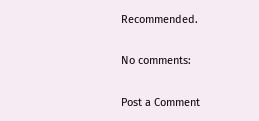Recommended.

No comments:

Post a Comment